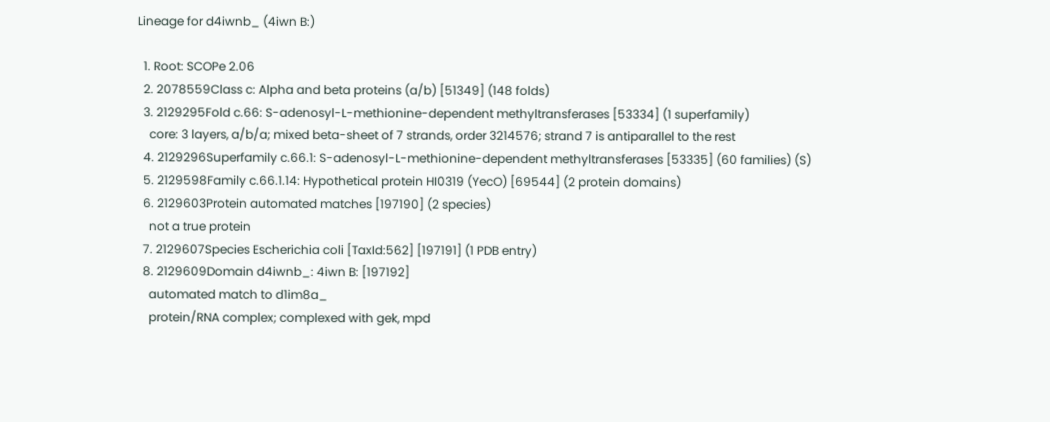Lineage for d4iwnb_ (4iwn B:)

  1. Root: SCOPe 2.06
  2. 2078559Class c: Alpha and beta proteins (a/b) [51349] (148 folds)
  3. 2129295Fold c.66: S-adenosyl-L-methionine-dependent methyltransferases [53334] (1 superfamily)
    core: 3 layers, a/b/a; mixed beta-sheet of 7 strands, order 3214576; strand 7 is antiparallel to the rest
  4. 2129296Superfamily c.66.1: S-adenosyl-L-methionine-dependent methyltransferases [53335] (60 families) (S)
  5. 2129598Family c.66.1.14: Hypothetical protein HI0319 (YecO) [69544] (2 protein domains)
  6. 2129603Protein automated matches [197190] (2 species)
    not a true protein
  7. 2129607Species Escherichia coli [TaxId:562] [197191] (1 PDB entry)
  8. 2129609Domain d4iwnb_: 4iwn B: [197192]
    automated match to d1im8a_
    protein/RNA complex; complexed with gek, mpd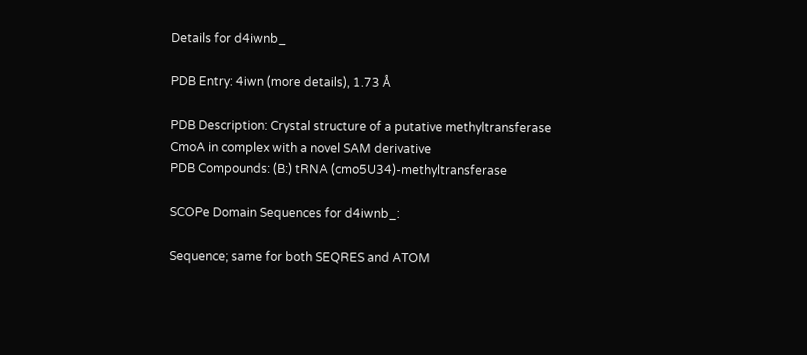Details for d4iwnb_

PDB Entry: 4iwn (more details), 1.73 Å

PDB Description: Crystal structure of a putative methyltransferase CmoA in complex with a novel SAM derivative
PDB Compounds: (B:) tRNA (cmo5U34)-methyltransferase

SCOPe Domain Sequences for d4iwnb_:

Sequence; same for both SEQRES and ATOM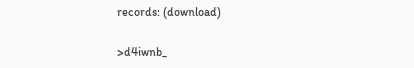records: (download)

>d4iwnb_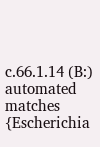c.66.1.14 (B:) automated matches {Escherichia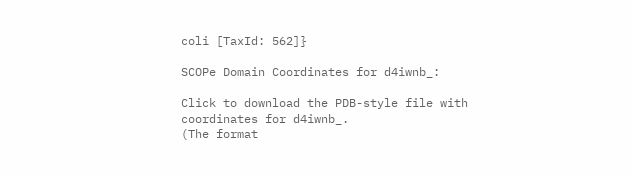coli [TaxId: 562]}

SCOPe Domain Coordinates for d4iwnb_:

Click to download the PDB-style file with coordinates for d4iwnb_.
(The format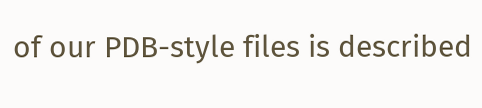of our PDB-style files is described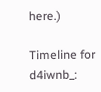here.)

Timeline for d4iwnb_: